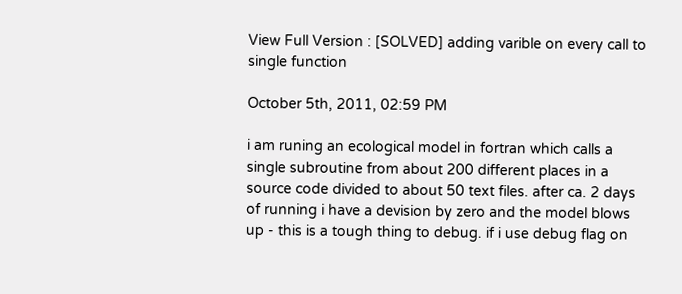View Full Version : [SOLVED] adding varible on every call to single function

October 5th, 2011, 02:59 PM

i am runing an ecological model in fortran which calls a single subroutine from about 200 different places in a source code divided to about 50 text files. after ca. 2 days of running i have a devision by zero and the model blows up - this is a tough thing to debug. if i use debug flag on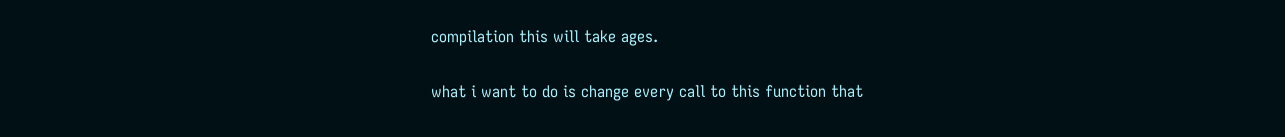compilation this will take ages.

what i want to do is change every call to this function that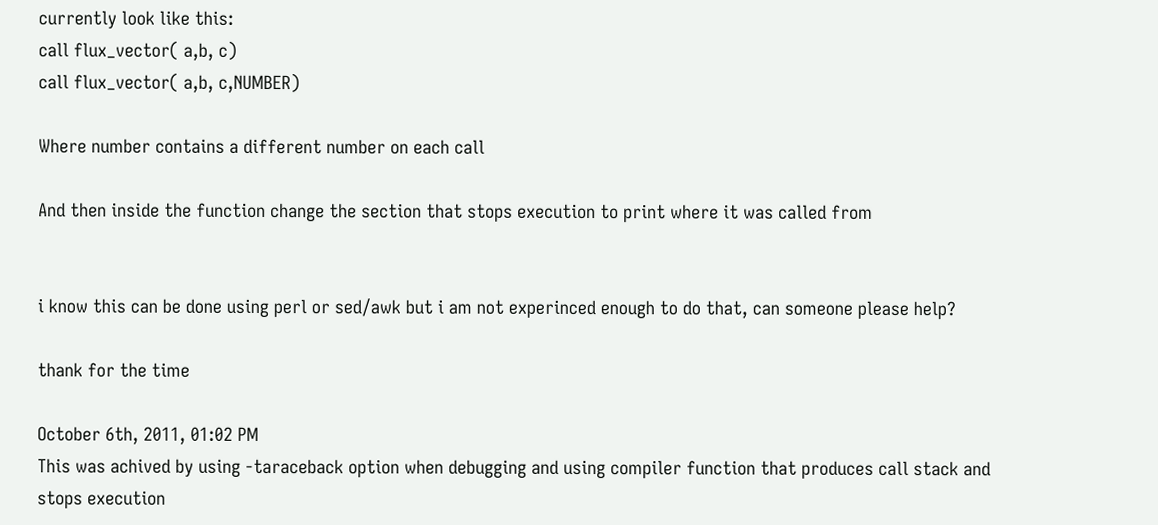currently look like this:
call flux_vector( a,b, c)
call flux_vector( a,b, c,NUMBER)

Where number contains a different number on each call

And then inside the function change the section that stops execution to print where it was called from


i know this can be done using perl or sed/awk but i am not experinced enough to do that, can someone please help?

thank for the time

October 6th, 2011, 01:02 PM
This was achived by using -taraceback option when debugging and using compiler function that produces call stack and stops execution